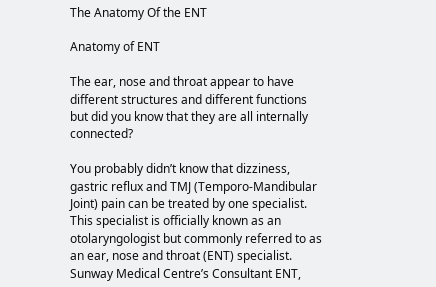The Anatomy Of the ENT

Anatomy of ENT

The ear, nose and throat appear to have different structures and different functions but did you know that they are all internally connected?

You probably didn’t know that dizziness, gastric reflux and TMJ (Temporo-Mandibular Joint) pain can be treated by one specialist. This specialist is officially known as an otolaryngologist but commonly referred to as an ear, nose and throat (ENT) specialist. Sunway Medical Centre’s Consultant ENT,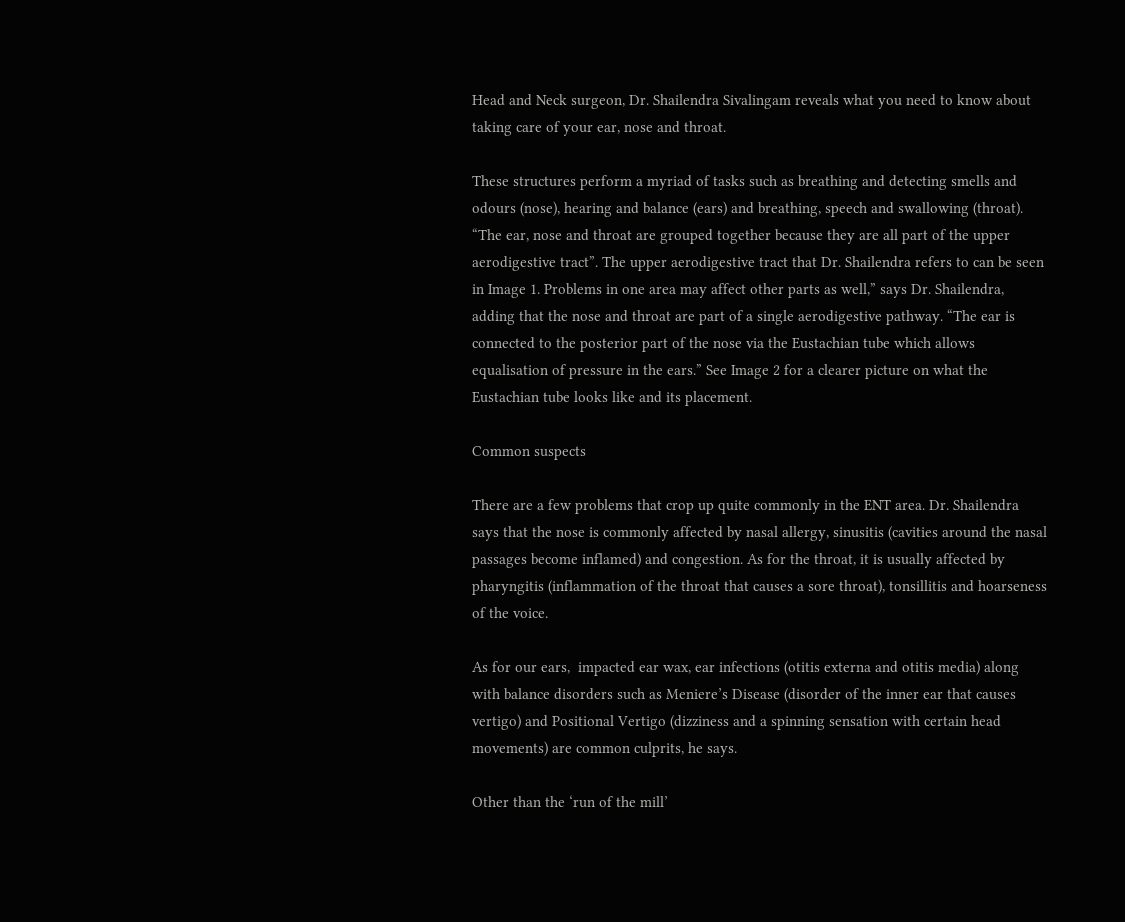Head and Neck surgeon, Dr. Shailendra Sivalingam reveals what you need to know about taking care of your ear, nose and throat.

These structures perform a myriad of tasks such as breathing and detecting smells and odours (nose), hearing and balance (ears) and breathing, speech and swallowing (throat). “The ear, nose and throat are grouped together because they are all part of the upper aerodigestive tract”. The upper aerodigestive tract that Dr. Shailendra refers to can be seen in Image 1. Problems in one area may affect other parts as well,” says Dr. Shailendra, adding that the nose and throat are part of a single aerodigestive pathway. “The ear is connected to the posterior part of the nose via the Eustachian tube which allows equalisation of pressure in the ears.” See Image 2 for a clearer picture on what the Eustachian tube looks like and its placement.

Common suspects

There are a few problems that crop up quite commonly in the ENT area. Dr. Shailendra says that the nose is commonly affected by nasal allergy, sinusitis (cavities around the nasal passages become inflamed) and congestion. As for the throat, it is usually affected by pharyngitis (inflammation of the throat that causes a sore throat), tonsillitis and hoarseness of the voice.

As for our ears,  impacted ear wax, ear infections (otitis externa and otitis media) along with balance disorders such as Meniere’s Disease (disorder of the inner ear that causes vertigo) and Positional Vertigo (dizziness and a spinning sensation with certain head movements) are common culprits, he says.

Other than the ‘run of the mill’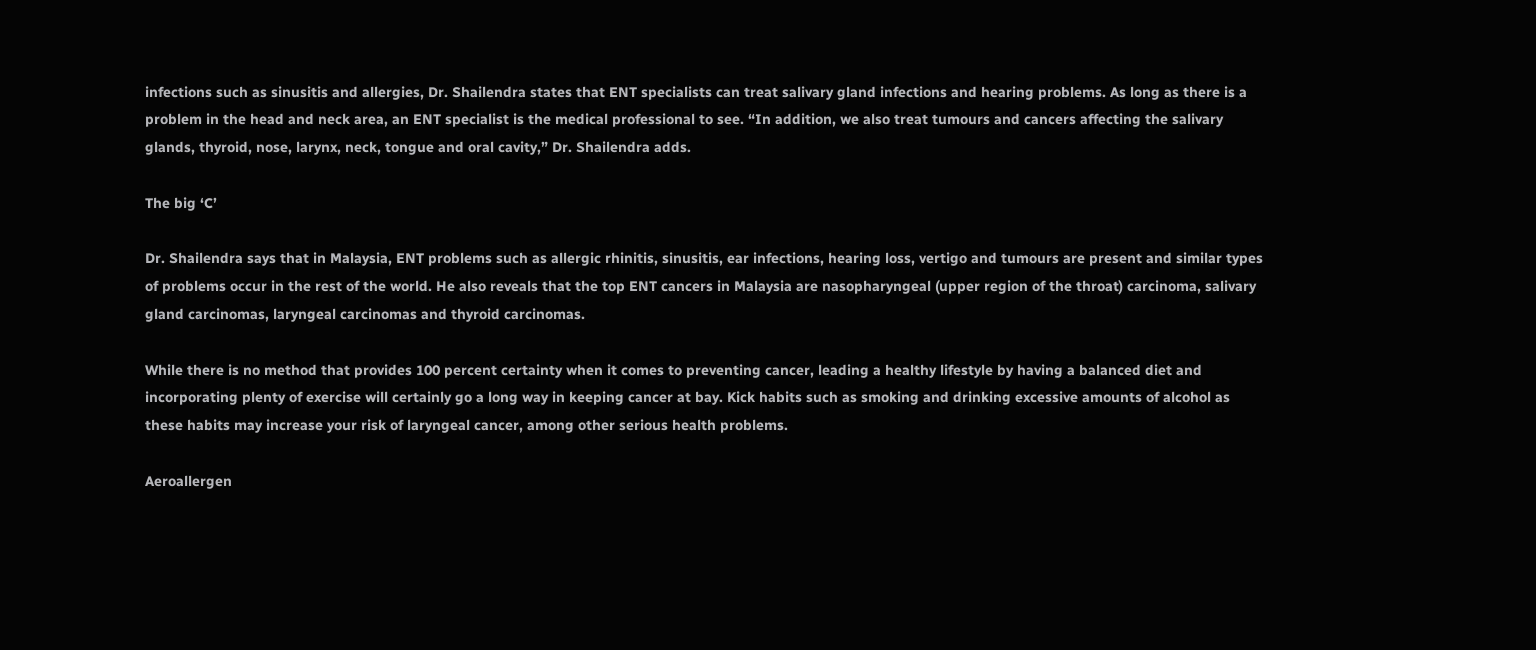infections such as sinusitis and allergies, Dr. Shailendra states that ENT specialists can treat salivary gland infections and hearing problems. As long as there is a problem in the head and neck area, an ENT specialist is the medical professional to see. “In addition, we also treat tumours and cancers affecting the salivary glands, thyroid, nose, larynx, neck, tongue and oral cavity,” Dr. Shailendra adds.

The big ‘C’

Dr. Shailendra says that in Malaysia, ENT problems such as allergic rhinitis, sinusitis, ear infections, hearing loss, vertigo and tumours are present and similar types of problems occur in the rest of the world. He also reveals that the top ENT cancers in Malaysia are nasopharyngeal (upper region of the throat) carcinoma, salivary gland carcinomas, laryngeal carcinomas and thyroid carcinomas.

While there is no method that provides 100 percent certainty when it comes to preventing cancer, leading a healthy lifestyle by having a balanced diet and incorporating plenty of exercise will certainly go a long way in keeping cancer at bay. Kick habits such as smoking and drinking excessive amounts of alcohol as these habits may increase your risk of laryngeal cancer, among other serious health problems.

Aeroallergen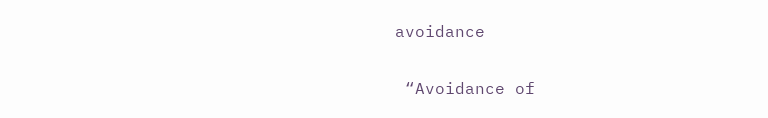avoidance

 “Avoidance of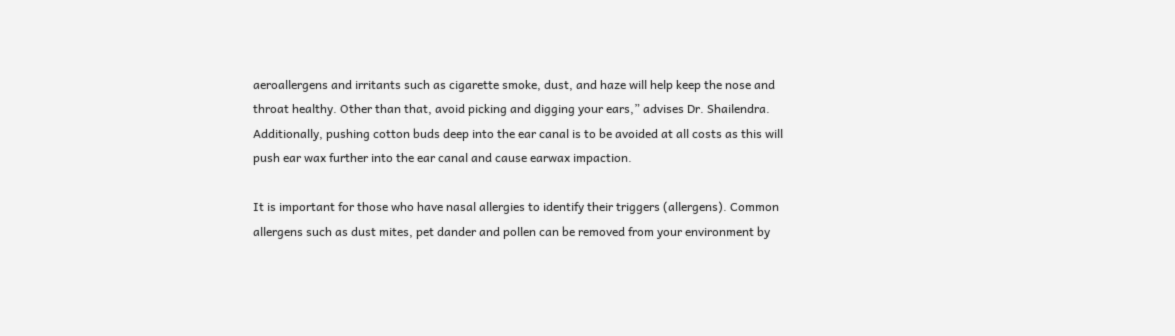aeroallergens and irritants such as cigarette smoke, dust, and haze will help keep the nose and throat healthy. Other than that, avoid picking and digging your ears,” advises Dr. Shailendra. Additionally, pushing cotton buds deep into the ear canal is to be avoided at all costs as this will push ear wax further into the ear canal and cause earwax impaction.

It is important for those who have nasal allergies to identify their triggers (allergens). Common allergens such as dust mites, pet dander and pollen can be removed from your environment by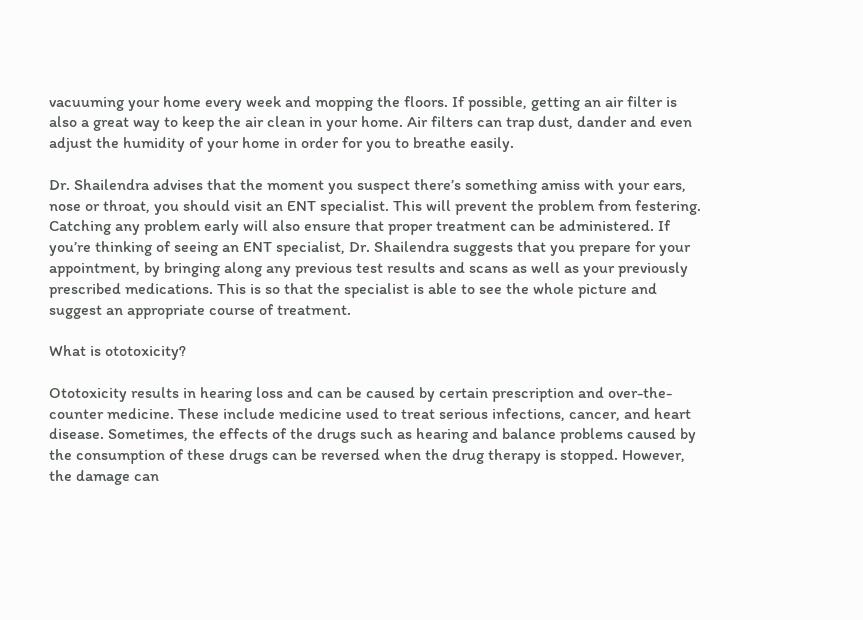vacuuming your home every week and mopping the floors. If possible, getting an air filter is also a great way to keep the air clean in your home. Air filters can trap dust, dander and even adjust the humidity of your home in order for you to breathe easily.

Dr. Shailendra advises that the moment you suspect there’s something amiss with your ears, nose or throat, you should visit an ENT specialist. This will prevent the problem from festering. Catching any problem early will also ensure that proper treatment can be administered. If you’re thinking of seeing an ENT specialist, Dr. Shailendra suggests that you prepare for your appointment, by bringing along any previous test results and scans as well as your previously prescribed medications. This is so that the specialist is able to see the whole picture and suggest an appropriate course of treatment.

What is ototoxicity?

Ototoxicity results in hearing loss and can be caused by certain prescription and over-the-counter medicine. These include medicine used to treat serious infections, cancer, and heart disease. Sometimes, the effects of the drugs such as hearing and balance problems caused by the consumption of these drugs can be reversed when the drug therapy is stopped. However, the damage can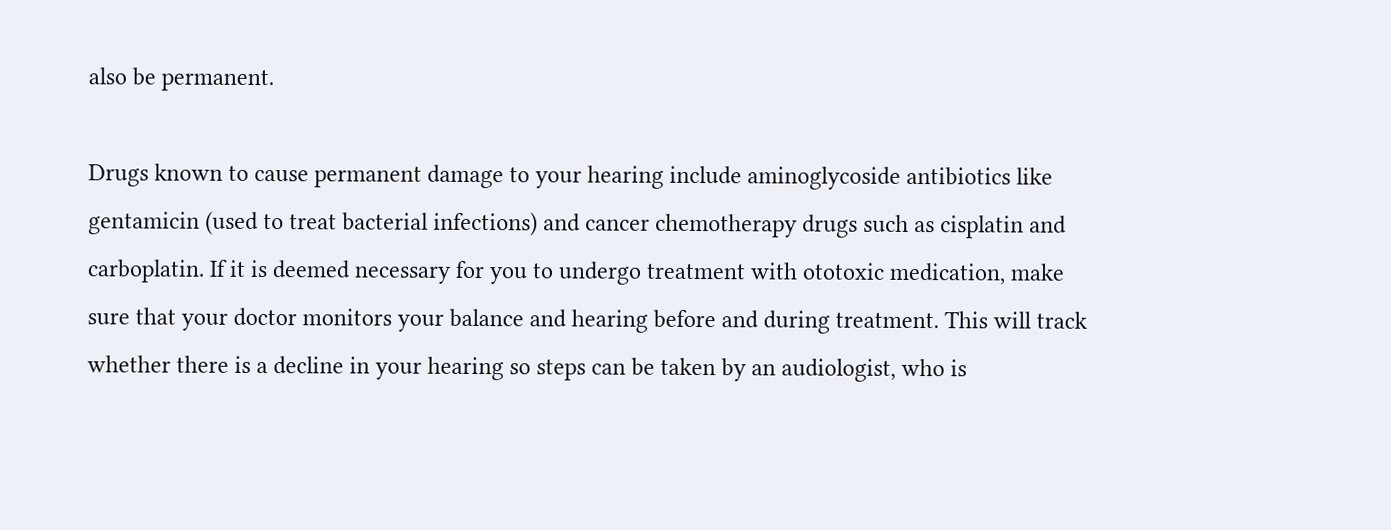also be permanent.

Drugs known to cause permanent damage to your hearing include aminoglycoside antibiotics like gentamicin (used to treat bacterial infections) and cancer chemotherapy drugs such as cisplatin and carboplatin. If it is deemed necessary for you to undergo treatment with ototoxic medication, make sure that your doctor monitors your balance and hearing before and during treatment. This will track whether there is a decline in your hearing so steps can be taken by an audiologist, who is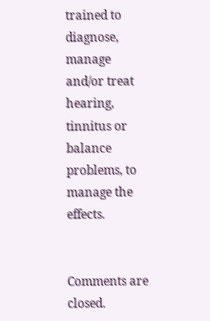trained to diagnose, manage and/or treat hearing, tinnitus or balance problems, to manage the effects.


Comments are closed.